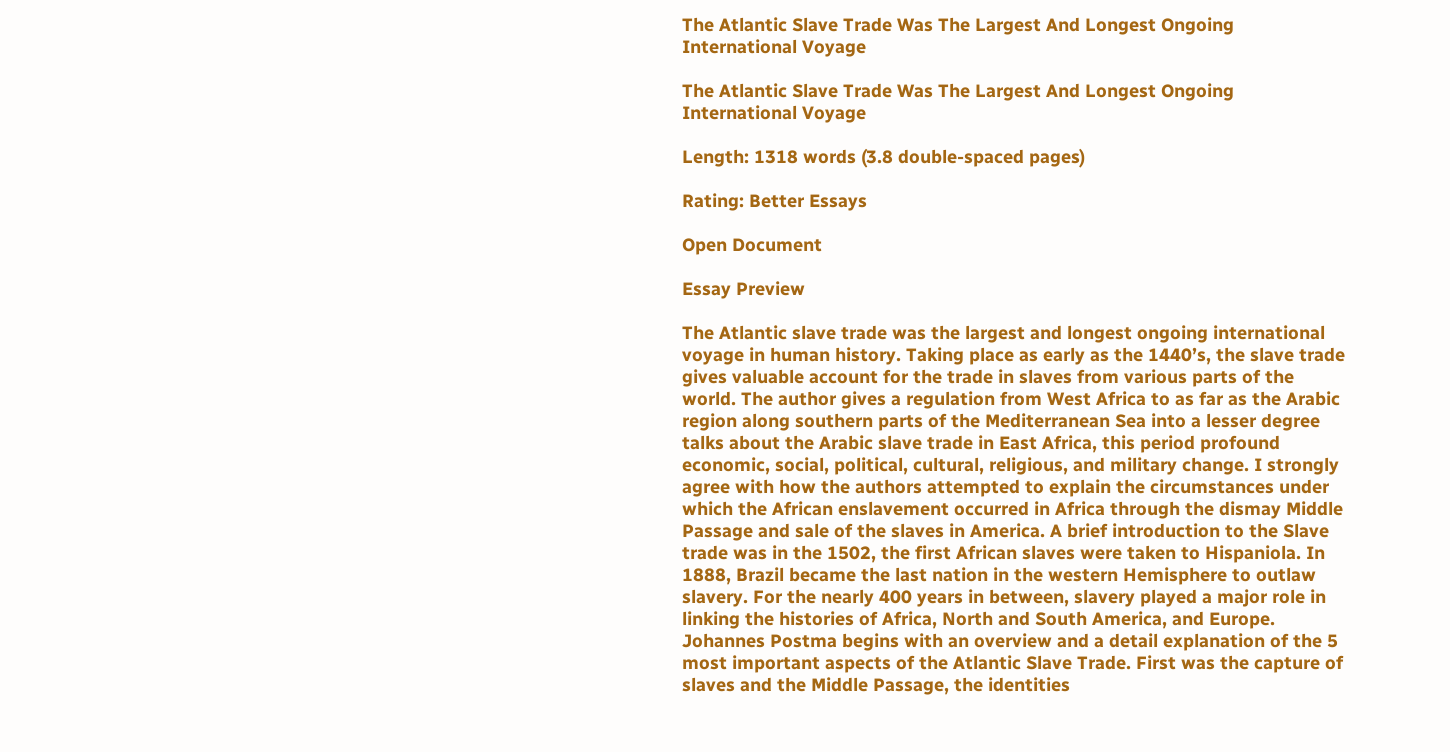The Atlantic Slave Trade Was The Largest And Longest Ongoing International Voyage

The Atlantic Slave Trade Was The Largest And Longest Ongoing International Voyage

Length: 1318 words (3.8 double-spaced pages)

Rating: Better Essays

Open Document

Essay Preview

The Atlantic slave trade was the largest and longest ongoing international voyage in human history. Taking place as early as the 1440’s, the slave trade gives valuable account for the trade in slaves from various parts of the world. The author gives a regulation from West Africa to as far as the Arabic region along southern parts of the Mediterranean Sea into a lesser degree talks about the Arabic slave trade in East Africa, this period profound economic, social, political, cultural, religious, and military change. I strongly agree with how the authors attempted to explain the circumstances under which the African enslavement occurred in Africa through the dismay Middle Passage and sale of the slaves in America. A brief introduction to the Slave trade was in the 1502, the first African slaves were taken to Hispaniola. In 1888, Brazil became the last nation in the western Hemisphere to outlaw slavery. For the nearly 400 years in between, slavery played a major role in linking the histories of Africa, North and South America, and Europe. Johannes Postma begins with an overview and a detail explanation of the 5 most important aspects of the Atlantic Slave Trade. First was the capture of slaves and the Middle Passage, the identities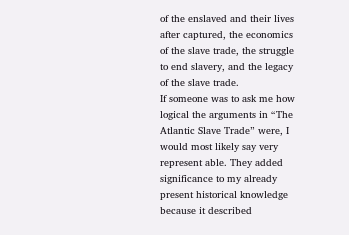of the enslaved and their lives after captured, the economics of the slave trade, the struggle to end slavery, and the legacy of the slave trade.
If someone was to ask me how logical the arguments in “The Atlantic Slave Trade” were, I would most likely say very represent able. They added significance to my already present historical knowledge because it described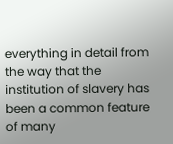everything in detail from the way that the institution of slavery has been a common feature of many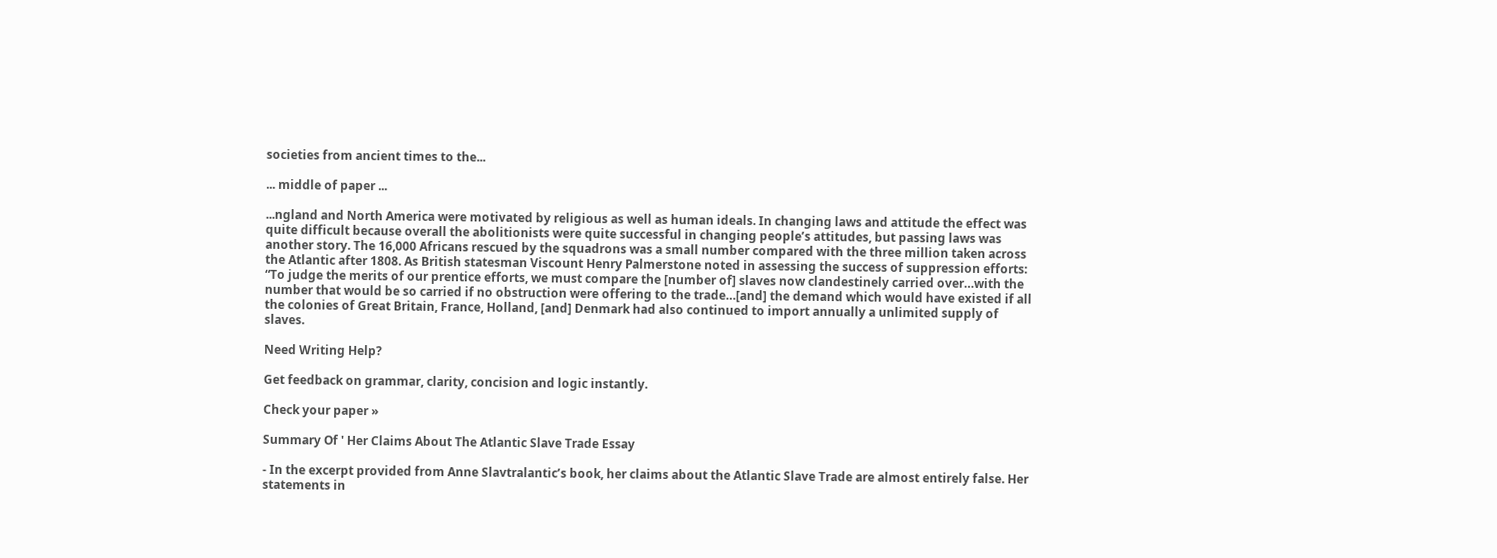societies from ancient times to the...

... middle of paper ...

...ngland and North America were motivated by religious as well as human ideals. In changing laws and attitude the effect was quite difficult because overall the abolitionists were quite successful in changing people’s attitudes, but passing laws was another story. The 16,000 Africans rescued by the squadrons was a small number compared with the three million taken across the Atlantic after 1808. As British statesman Viscount Henry Palmerstone noted in assessing the success of suppression efforts: “To judge the merits of our prentice efforts, we must compare the [number of] slaves now clandestinely carried over…with the number that would be so carried if no obstruction were offering to the trade…[and] the demand which would have existed if all the colonies of Great Britain, France, Holland, [and] Denmark had also continued to import annually a unlimited supply of slaves.

Need Writing Help?

Get feedback on grammar, clarity, concision and logic instantly.

Check your paper »

Summary Of ' Her Claims About The Atlantic Slave Trade Essay

- In the excerpt provided from Anne Slavtralantic’s book, her claims about the Atlantic Slave Trade are almost entirely false. Her statements in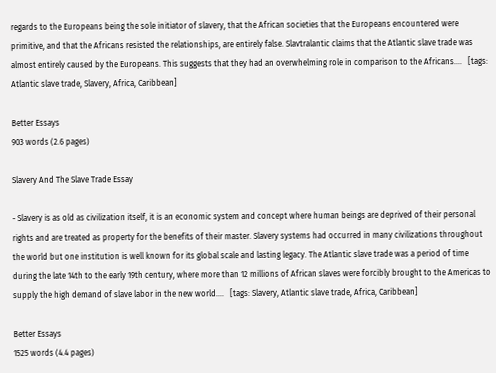regards to the Europeans being the sole initiator of slavery, that the African societies that the Europeans encountered were primitive, and that the Africans resisted the relationships, are entirely false. Slavtralantic claims that the Atlantic slave trade was almost entirely caused by the Europeans. This suggests that they had an overwhelming role in comparison to the Africans....   [tags: Atlantic slave trade, Slavery, Africa, Caribbean]

Better Essays
903 words (2.6 pages)

Slavery And The Slave Trade Essay

- Slavery is as old as civilization itself, it is an economic system and concept where human beings are deprived of their personal rights and are treated as property for the benefits of their master. Slavery systems had occurred in many civilizations throughout the world but one institution is well known for its global scale and lasting legacy. The Atlantic slave trade was a period of time during the late 14th to the early 19th century, where more than 12 millions of African slaves were forcibly brought to the Americas to supply the high demand of slave labor in the new world....   [tags: Slavery, Atlantic slave trade, Africa, Caribbean]

Better Essays
1525 words (4.4 pages)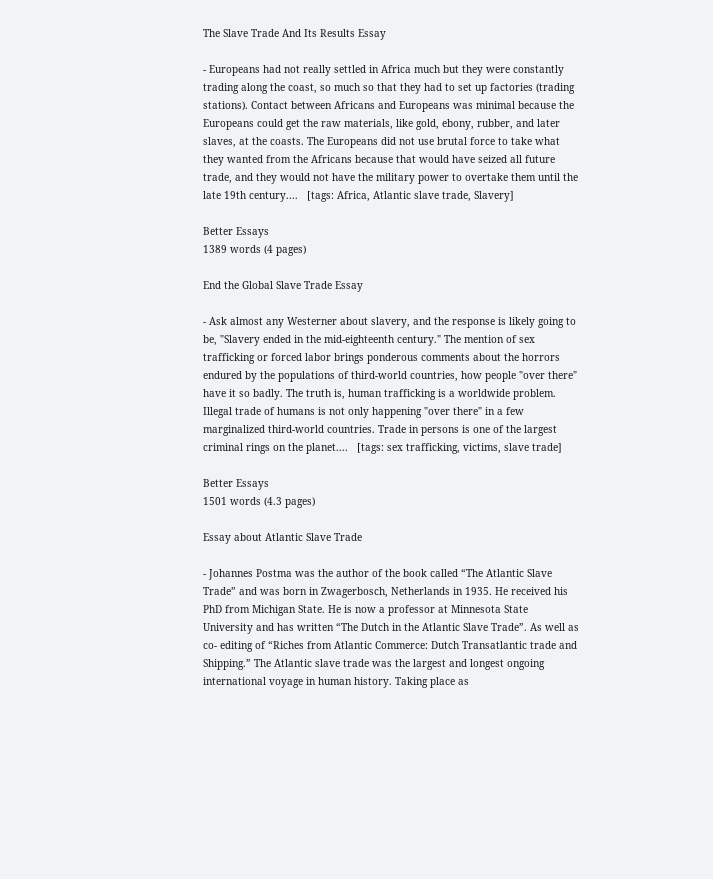The Slave Trade And Its Results Essay

- Europeans had not really settled in Africa much but they were constantly trading along the coast, so much so that they had to set up factories (trading stations). Contact between Africans and Europeans was minimal because the Europeans could get the raw materials, like gold, ebony, rubber, and later slaves, at the coasts. The Europeans did not use brutal force to take what they wanted from the Africans because that would have seized all future trade, and they would not have the military power to overtake them until the late 19th century....   [tags: Africa, Atlantic slave trade, Slavery]

Better Essays
1389 words (4 pages)

End the Global Slave Trade Essay

- Ask almost any Westerner about slavery, and the response is likely going to be, "Slavery ended in the mid-eighteenth century." The mention of sex trafficking or forced labor brings ponderous comments about the horrors endured by the populations of third-world countries, how people "over there" have it so badly. The truth is, human trafficking is a worldwide problem. Illegal trade of humans is not only happening "over there" in a few marginalized third-world countries. Trade in persons is one of the largest criminal rings on the planet....   [tags: sex trafficking, victims, slave trade]

Better Essays
1501 words (4.3 pages)

Essay about Atlantic Slave Trade

- Johannes Postma was the author of the book called “The Atlantic Slave Trade” and was born in Zwagerbosch, Netherlands in 1935. He received his PhD from Michigan State. He is now a professor at Minnesota State University and has written “The Dutch in the Atlantic Slave Trade”. As well as co- editing of “Riches from Atlantic Commerce: Dutch Transatlantic trade and Shipping.” The Atlantic slave trade was the largest and longest ongoing international voyage in human history. Taking place as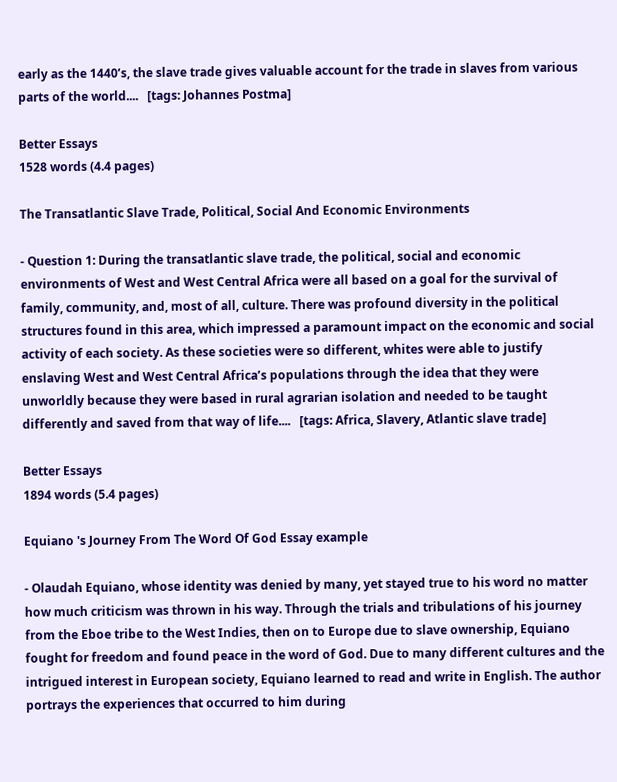early as the 1440’s, the slave trade gives valuable account for the trade in slaves from various parts of the world....   [tags: Johannes Postma]

Better Essays
1528 words (4.4 pages)

The Transatlantic Slave Trade, Political, Social And Economic Environments

- Question 1: During the transatlantic slave trade, the political, social and economic environments of West and West Central Africa were all based on a goal for the survival of family, community, and, most of all, culture. There was profound diversity in the political structures found in this area, which impressed a paramount impact on the economic and social activity of each society. As these societies were so different, whites were able to justify enslaving West and West Central Africa’s populations through the idea that they were unworldly because they were based in rural agrarian isolation and needed to be taught differently and saved from that way of life....   [tags: Africa, Slavery, Atlantic slave trade]

Better Essays
1894 words (5.4 pages)

Equiano 's Journey From The Word Of God Essay example

- Olaudah Equiano, whose identity was denied by many, yet stayed true to his word no matter how much criticism was thrown in his way. Through the trials and tribulations of his journey from the Eboe tribe to the West Indies, then on to Europe due to slave ownership, Equiano fought for freedom and found peace in the word of God. Due to many different cultures and the intrigued interest in European society, Equiano learned to read and write in English. The author portrays the experiences that occurred to him during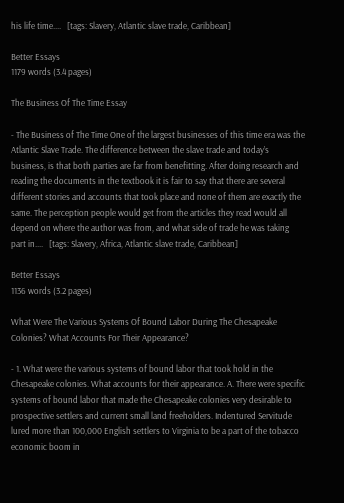his life time....   [tags: Slavery, Atlantic slave trade, Caribbean]

Better Essays
1179 words (3.4 pages)

The Business Of The Time Essay

- The Business of The Time One of the largest businesses of this time era was the Atlantic Slave Trade. The difference between the slave trade and today’s business, is that both parties are far from benefitting. After doing research and reading the documents in the textbook it is fair to say that there are several different stories and accounts that took place and none of them are exactly the same. The perception people would get from the articles they read would all depend on where the author was from, and what side of trade he was taking part in....   [tags: Slavery, Africa, Atlantic slave trade, Caribbean]

Better Essays
1136 words (3.2 pages)

What Were The Various Systems Of Bound Labor During The Chesapeake Colonies? What Accounts For Their Appearance?

- 1. What were the various systems of bound labor that took hold in the Chesapeake colonies. What accounts for their appearance. A. There were specific systems of bound labor that made the Chesapeake colonies very desirable to prospective settlers and current small land freeholders. Indentured Servitude lured more than 100,000 English settlers to Virginia to be a part of the tobacco economic boom in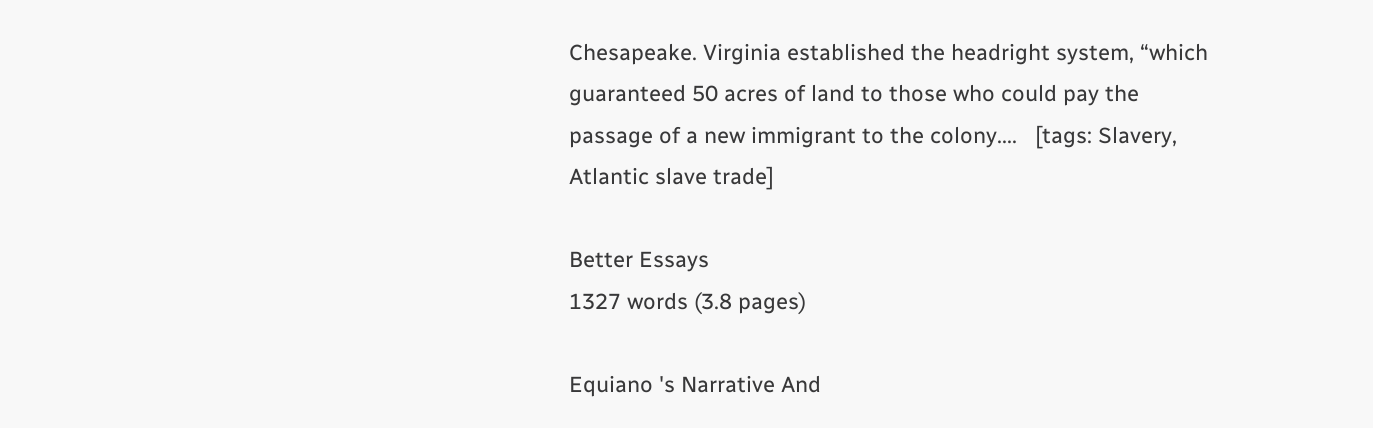Chesapeake. Virginia established the headright system, “which guaranteed 50 acres of land to those who could pay the passage of a new immigrant to the colony....   [tags: Slavery, Atlantic slave trade]

Better Essays
1327 words (3.8 pages)

Equiano 's Narrative And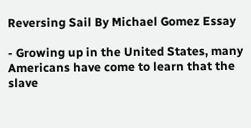Reversing Sail By Michael Gomez Essay

- Growing up in the United States, many Americans have come to learn that the slave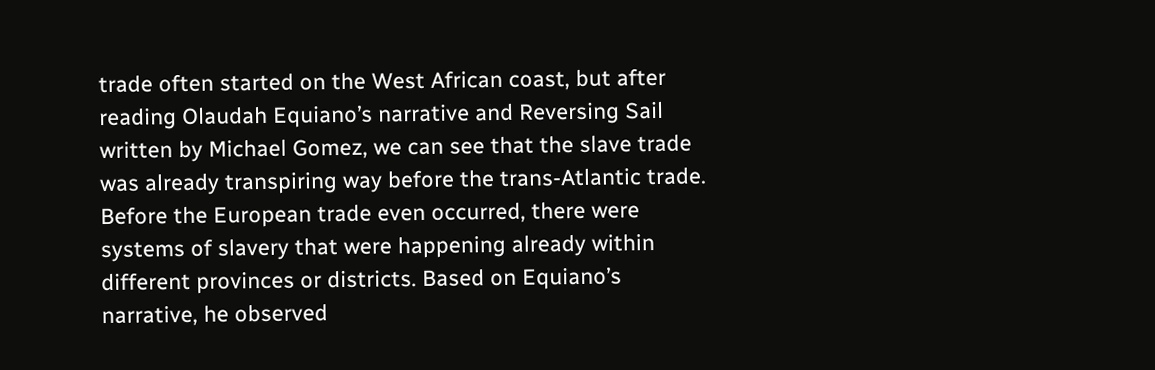trade often started on the West African coast, but after reading Olaudah Equiano’s narrative and Reversing Sail written by Michael Gomez, we can see that the slave trade was already transpiring way before the trans-Atlantic trade. Before the European trade even occurred, there were systems of slavery that were happening already within different provinces or districts. Based on Equiano’s narrative, he observed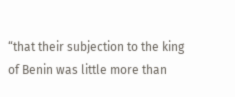“that their subjection to the king of Benin was little more than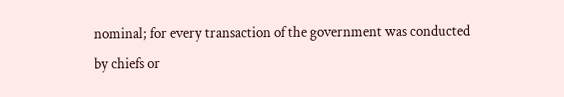nominal; for every transaction of the government was conducted by chiefs or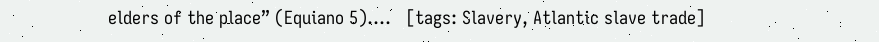elders of the place” (Equiano 5)....   [tags: Slavery, Atlantic slave trade]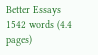Better Essays
1542 words (4.4 pages)